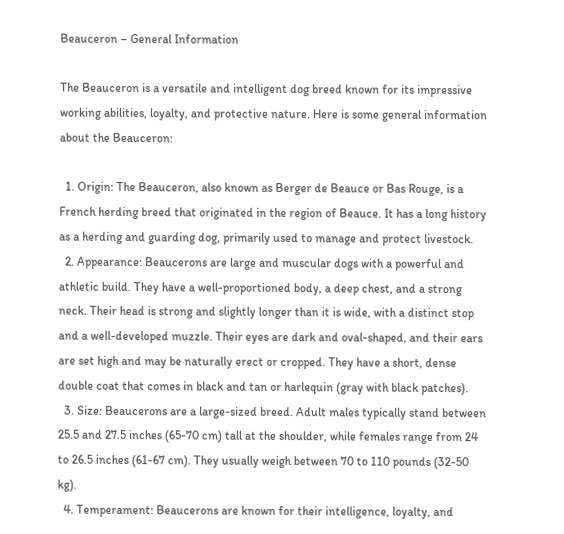Beauceron – General Information

The Beauceron is a versatile and intelligent dog breed known for its impressive working abilities, loyalty, and protective nature. Here is some general information about the Beauceron:

  1. Origin: The Beauceron, also known as Berger de Beauce or Bas Rouge, is a French herding breed that originated in the region of Beauce. It has a long history as a herding and guarding dog, primarily used to manage and protect livestock.
  2. Appearance: Beaucerons are large and muscular dogs with a powerful and athletic build. They have a well-proportioned body, a deep chest, and a strong neck. Their head is strong and slightly longer than it is wide, with a distinct stop and a well-developed muzzle. Their eyes are dark and oval-shaped, and their ears are set high and may be naturally erect or cropped. They have a short, dense double coat that comes in black and tan or harlequin (gray with black patches).
  3. Size: Beaucerons are a large-sized breed. Adult males typically stand between 25.5 and 27.5 inches (65-70 cm) tall at the shoulder, while females range from 24 to 26.5 inches (61-67 cm). They usually weigh between 70 to 110 pounds (32-50 kg).
  4. Temperament: Beaucerons are known for their intelligence, loyalty, and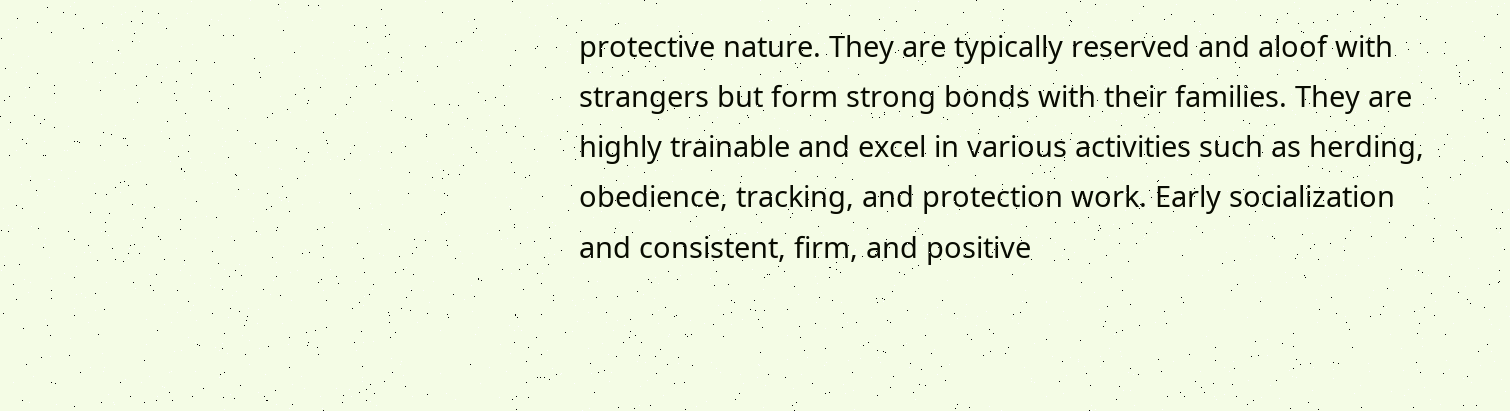protective nature. They are typically reserved and aloof with strangers but form strong bonds with their families. They are highly trainable and excel in various activities such as herding, obedience, tracking, and protection work. Early socialization and consistent, firm, and positive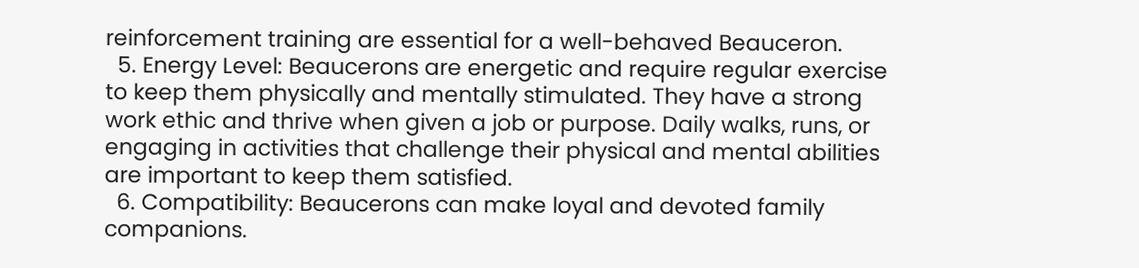reinforcement training are essential for a well-behaved Beauceron.
  5. Energy Level: Beaucerons are energetic and require regular exercise to keep them physically and mentally stimulated. They have a strong work ethic and thrive when given a job or purpose. Daily walks, runs, or engaging in activities that challenge their physical and mental abilities are important to keep them satisfied.
  6. Compatibility: Beaucerons can make loyal and devoted family companions.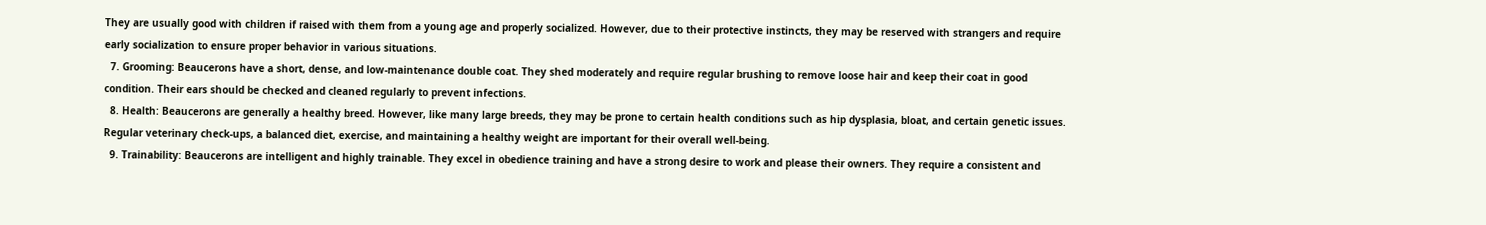They are usually good with children if raised with them from a young age and properly socialized. However, due to their protective instincts, they may be reserved with strangers and require early socialization to ensure proper behavior in various situations.
  7. Grooming: Beaucerons have a short, dense, and low-maintenance double coat. They shed moderately and require regular brushing to remove loose hair and keep their coat in good condition. Their ears should be checked and cleaned regularly to prevent infections.
  8. Health: Beaucerons are generally a healthy breed. However, like many large breeds, they may be prone to certain health conditions such as hip dysplasia, bloat, and certain genetic issues. Regular veterinary check-ups, a balanced diet, exercise, and maintaining a healthy weight are important for their overall well-being.
  9. Trainability: Beaucerons are intelligent and highly trainable. They excel in obedience training and have a strong desire to work and please their owners. They require a consistent and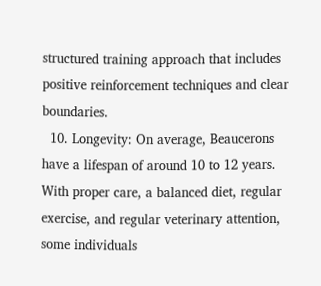structured training approach that includes positive reinforcement techniques and clear boundaries.
  10. Longevity: On average, Beaucerons have a lifespan of around 10 to 12 years. With proper care, a balanced diet, regular exercise, and regular veterinary attention, some individuals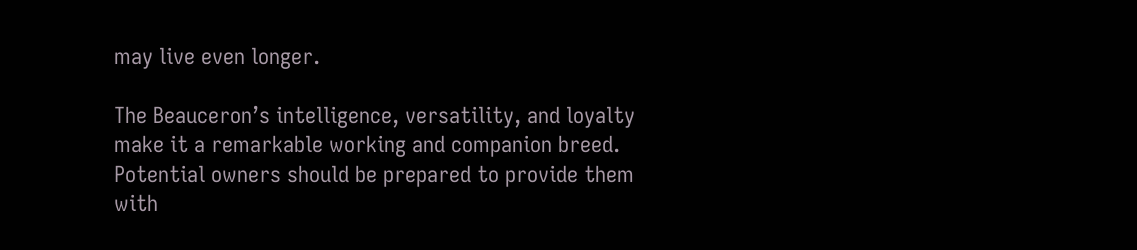may live even longer.

The Beauceron’s intelligence, versatility, and loyalty make it a remarkable working and companion breed. Potential owners should be prepared to provide them with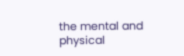the mental and physical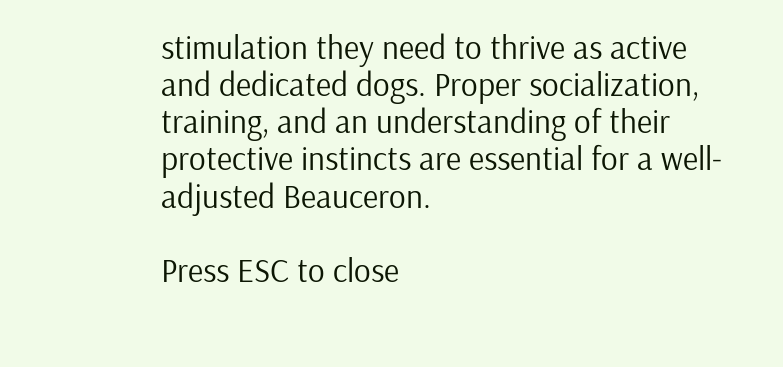stimulation they need to thrive as active and dedicated dogs. Proper socialization, training, and an understanding of their protective instincts are essential for a well-adjusted Beauceron.

Press ESC to close